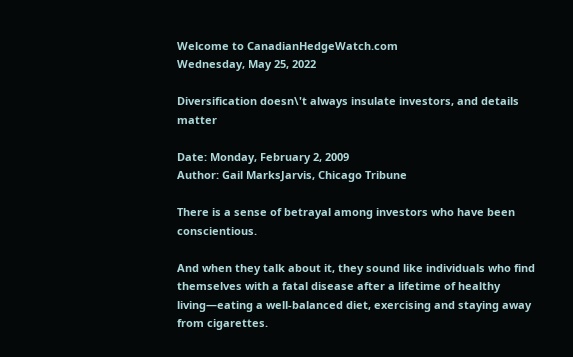Welcome to CanadianHedgeWatch.com
Wednesday, May 25, 2022

Diversification doesn\'t always insulate investors, and details matter

Date: Monday, February 2, 2009
Author: Gail MarksJarvis, Chicago Tribune

There is a sense of betrayal among investors who have been conscientious.

And when they talk about it, they sound like individuals who find themselves with a fatal disease after a lifetime of healthy living—eating a well-balanced diet, exercising and staying away from cigarettes.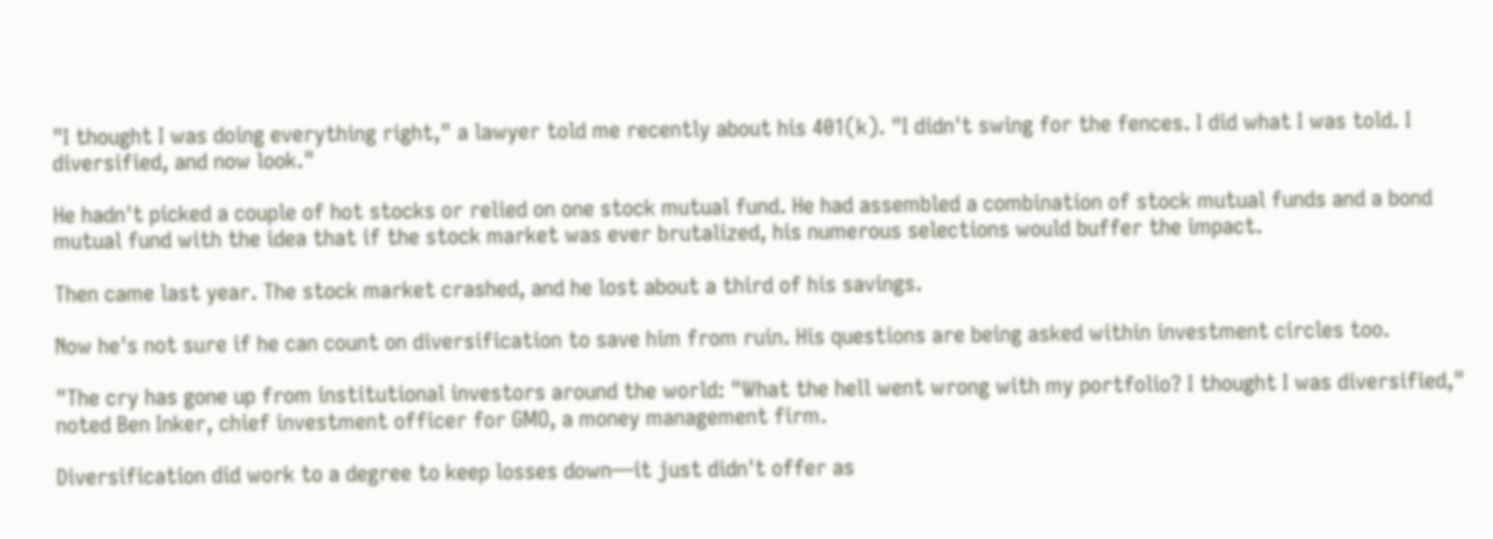"I thought I was doing everything right," a lawyer told me recently about his 401(k). "I didn't swing for the fences. I did what I was told. I diversified, and now look."

He hadn't picked a couple of hot stocks or relied on one stock mutual fund. He had assembled a combination of stock mutual funds and a bond mutual fund with the idea that if the stock market was ever brutalized, his numerous selections would buffer the impact.

Then came last year. The stock market crashed, and he lost about a third of his savings.

Now he's not sure if he can count on diversification to save him from ruin. His questions are being asked within investment circles too.

"The cry has gone up from institutional investors around the world: "What the hell went wrong with my portfolio? I thought I was diversified," noted Ben Inker, chief investment officer for GMO, a money management firm.

Diversification did work to a degree to keep losses down—it just didn't offer as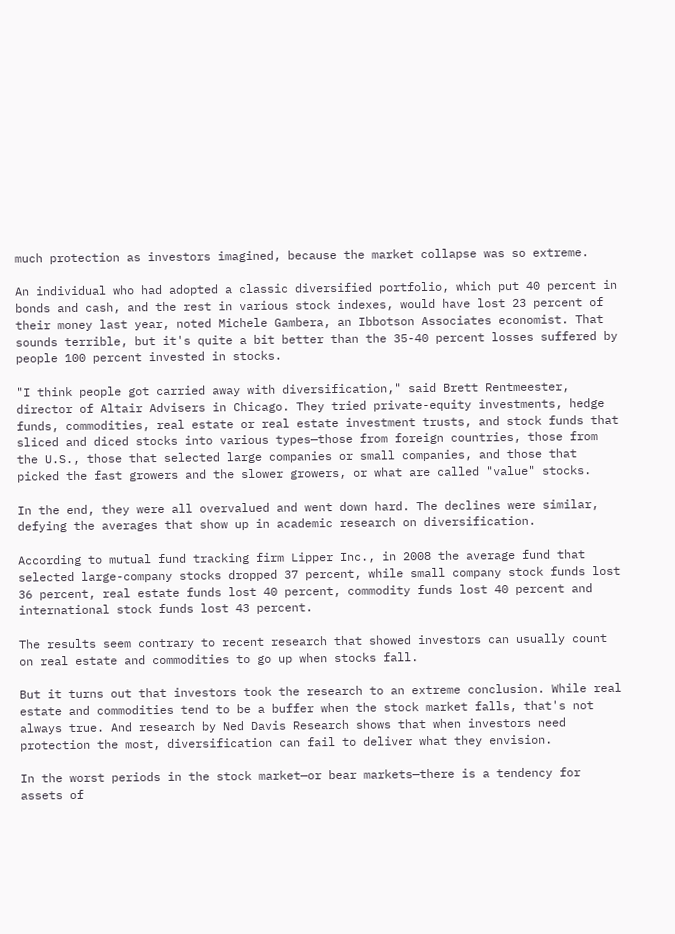much protection as investors imagined, because the market collapse was so extreme.

An individual who had adopted a classic diversified portfolio, which put 40 percent in bonds and cash, and the rest in various stock indexes, would have lost 23 percent of their money last year, noted Michele Gambera, an Ibbotson Associates economist. That sounds terrible, but it's quite a bit better than the 35-40 percent losses suffered by people 100 percent invested in stocks.

"I think people got carried away with diversification," said Brett Rentmeester, director of Altair Advisers in Chicago. They tried private-equity investments, hedge funds, commodities, real estate or real estate investment trusts, and stock funds that sliced and diced stocks into various types—those from foreign countries, those from the U.S., those that selected large companies or small companies, and those that picked the fast growers and the slower growers, or what are called "value" stocks.

In the end, they were all overvalued and went down hard. The declines were similar, defying the averages that show up in academic research on diversification.

According to mutual fund tracking firm Lipper Inc., in 2008 the average fund that selected large-company stocks dropped 37 percent, while small company stock funds lost 36 percent, real estate funds lost 40 percent, commodity funds lost 40 percent and international stock funds lost 43 percent.

The results seem contrary to recent research that showed investors can usually count on real estate and commodities to go up when stocks fall.

But it turns out that investors took the research to an extreme conclusion. While real estate and commodities tend to be a buffer when the stock market falls, that's not always true. And research by Ned Davis Research shows that when investors need protection the most, diversification can fail to deliver what they envision.

In the worst periods in the stock market—or bear markets—there is a tendency for assets of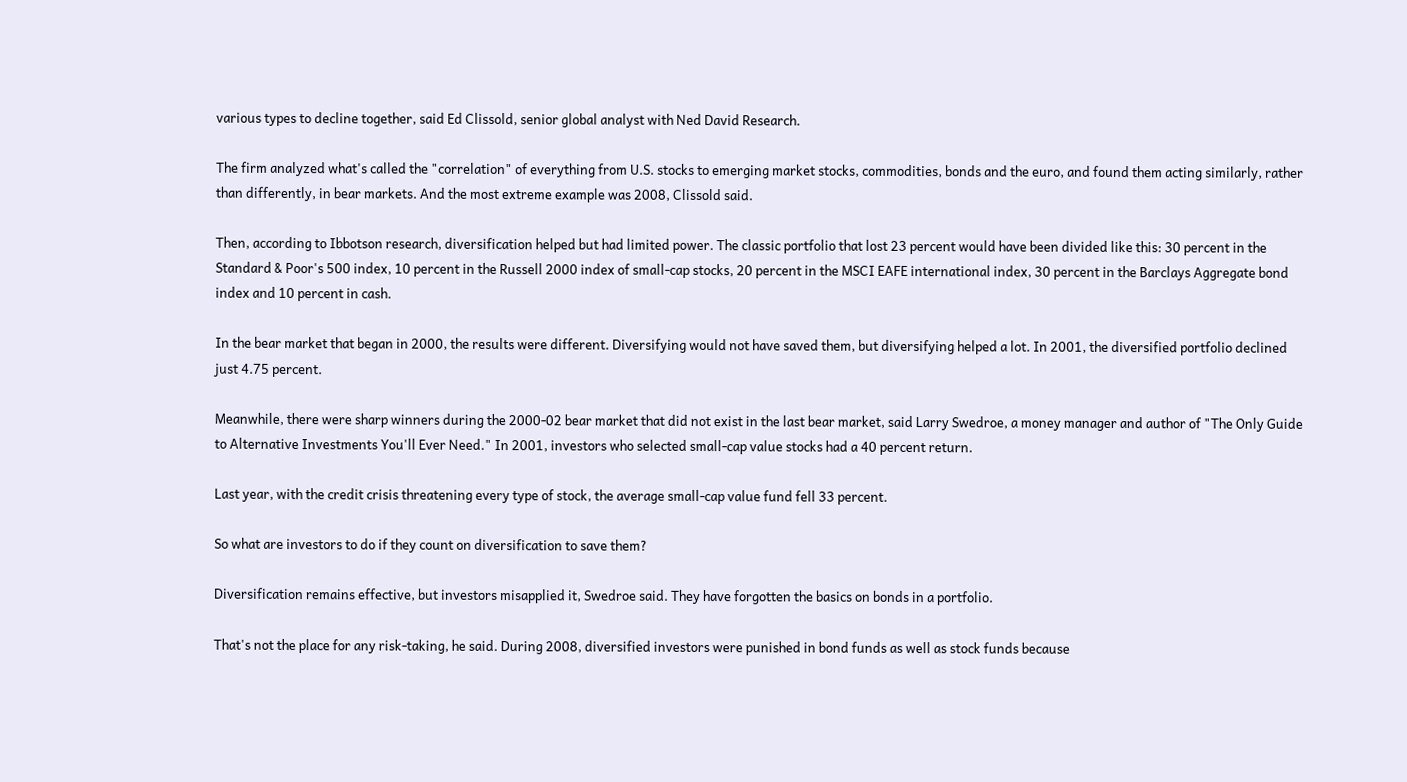various types to decline together, said Ed Clissold, senior global analyst with Ned David Research.

The firm analyzed what's called the "correlation" of everything from U.S. stocks to emerging market stocks, commodities, bonds and the euro, and found them acting similarly, rather than differently, in bear markets. And the most extreme example was 2008, Clissold said.

Then, according to Ibbotson research, diversification helped but had limited power. The classic portfolio that lost 23 percent would have been divided like this: 30 percent in the Standard & Poor's 500 index, 10 percent in the Russell 2000 index of small-cap stocks, 20 percent in the MSCI EAFE international index, 30 percent in the Barclays Aggregate bond index and 10 percent in cash.

In the bear market that began in 2000, the results were different. Diversifying would not have saved them, but diversifying helped a lot. In 2001, the diversified portfolio declined just 4.75 percent.

Meanwhile, there were sharp winners during the 2000-02 bear market that did not exist in the last bear market, said Larry Swedroe, a money manager and author of "The Only Guide to Alternative Investments You'll Ever Need." In 2001, investors who selected small-cap value stocks had a 40 percent return.

Last year, with the credit crisis threatening every type of stock, the average small-cap value fund fell 33 percent.

So what are investors to do if they count on diversification to save them?

Diversification remains effective, but investors misapplied it, Swedroe said. They have forgotten the basics on bonds in a portfolio.

That's not the place for any risk-taking, he said. During 2008, diversified investors were punished in bond funds as well as stock funds because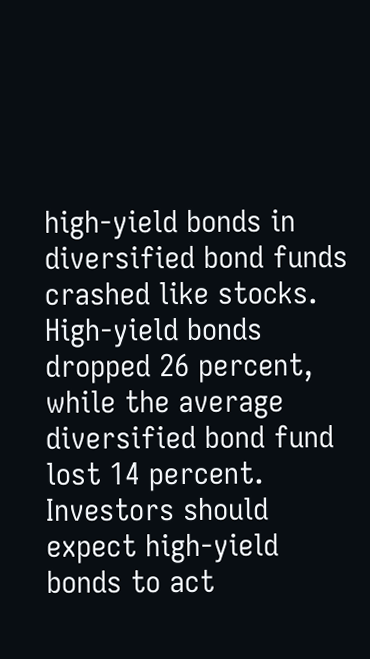high-yield bonds in diversified bond funds crashed like stocks. High-yield bonds dropped 26 percent, while the average diversified bond fund lost 14 percent. Investors should expect high-yield bonds to act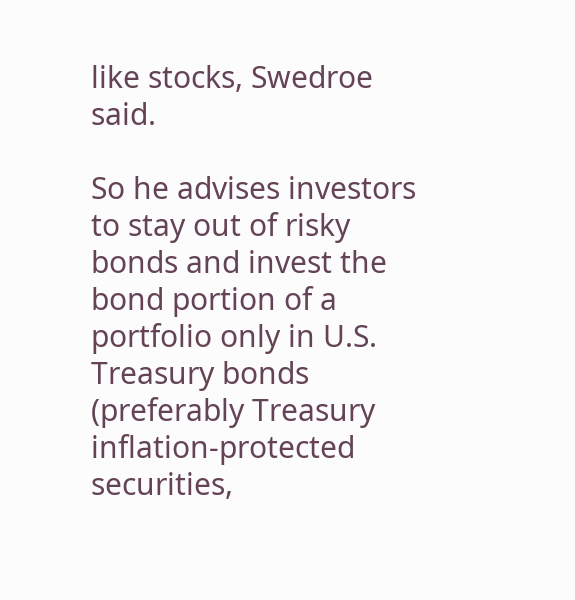like stocks, Swedroe said.

So he advises investors to stay out of risky bonds and invest the bond portion of a portfolio only in U.S. Treasury bonds (preferably Treasury inflation-protected securities,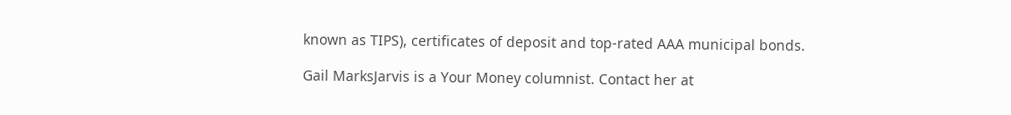known as TIPS), certificates of deposit and top-rated AAA municipal bonds.

Gail MarksJarvis is a Your Money columnist. Contact her at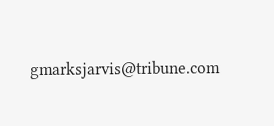gmarksjarvis@tribune.com